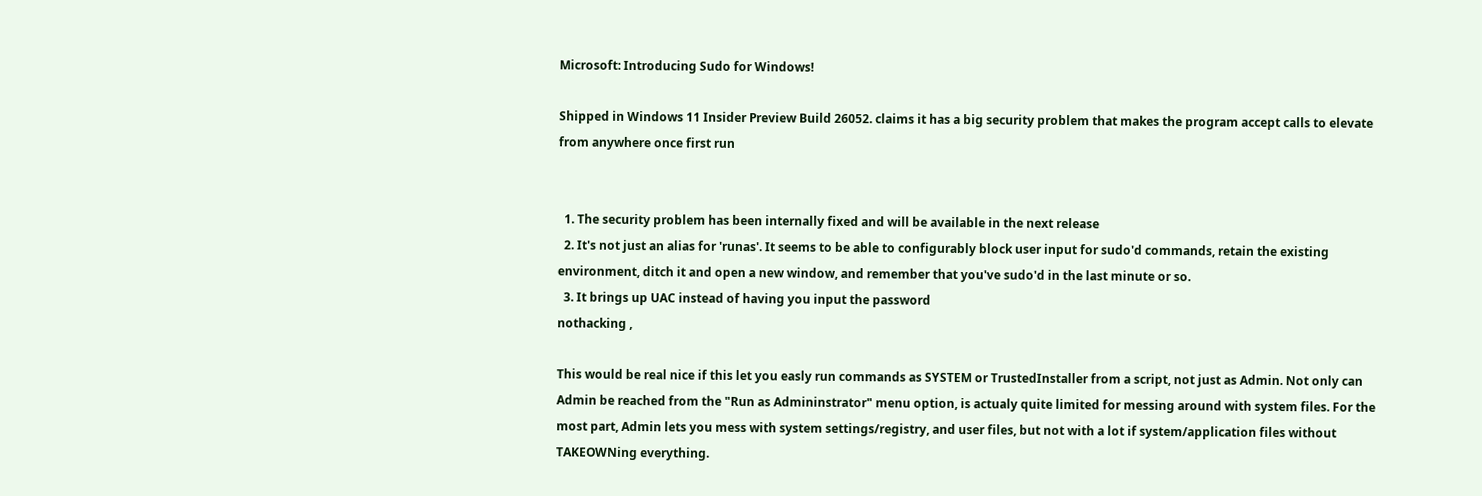Microsoft: Introducing Sudo for Windows!

Shipped in Windows 11 Insider Preview Build 26052. claims it has a big security problem that makes the program accept calls to elevate from anywhere once first run


  1. The security problem has been internally fixed and will be available in the next release
  2. It's not just an alias for 'runas'. It seems to be able to configurably block user input for sudo'd commands, retain the existing environment, ditch it and open a new window, and remember that you've sudo'd in the last minute or so.
  3. It brings up UAC instead of having you input the password
nothacking ,

This would be real nice if this let you easly run commands as SYSTEM or TrustedInstaller from a script, not just as Admin. Not only can Admin be reached from the "Run as Admininstrator" menu option, is actualy quite limited for messing around with system files. For the most part, Admin lets you mess with system settings/registry, and user files, but not with a lot if system/application files without TAKEOWNing everything.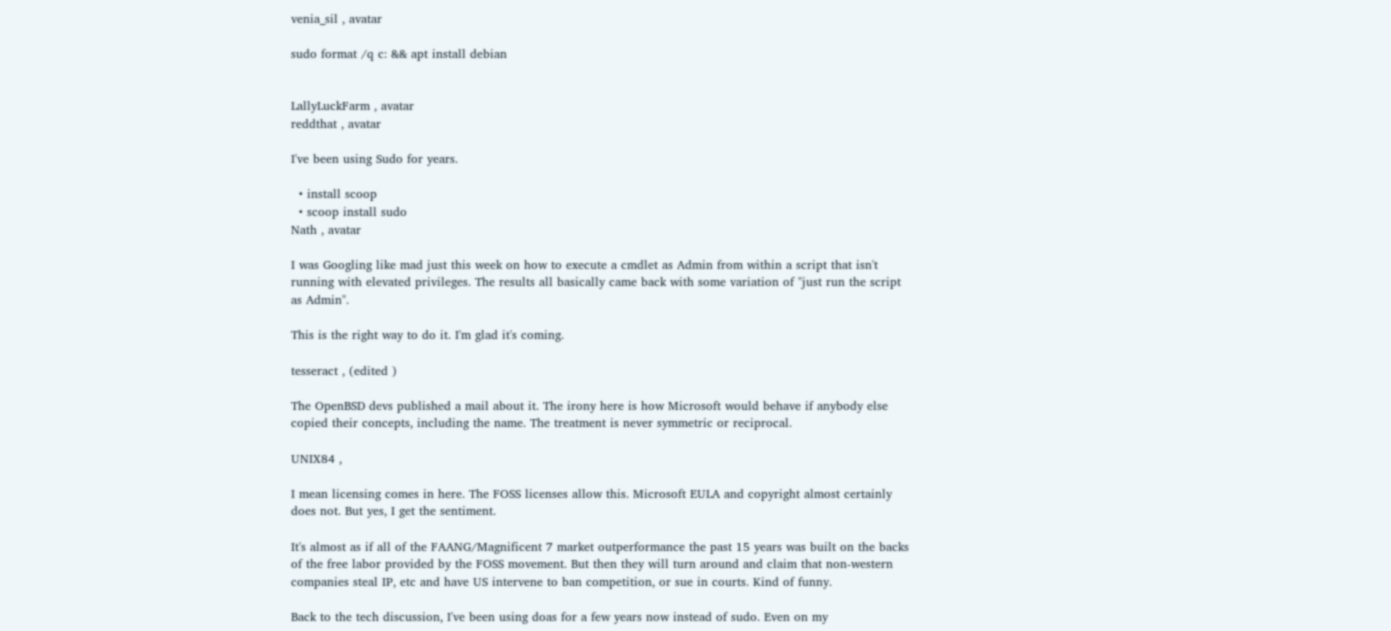venia_sil , avatar

sudo format /q c: && apt install debian


LallyLuckFarm , avatar
reddthat , avatar

I've been using Sudo for years.

  • install scoop
  • scoop install sudo
Nath , avatar

I was Googling like mad just this week on how to execute a cmdlet as Admin from within a script that isn't running with elevated privileges. The results all basically came back with some variation of "just run the script as Admin".

This is the right way to do it. I'm glad it's coming.

tesseract , (edited )

The OpenBSD devs published a mail about it. The irony here is how Microsoft would behave if anybody else copied their concepts, including the name. The treatment is never symmetric or reciprocal.

UNIX84 ,

I mean licensing comes in here. The FOSS licenses allow this. Microsoft EULA and copyright almost certainly does not. But yes, I get the sentiment.

It's almost as if all of the FAANG/Magnificent 7 market outperformance the past 15 years was built on the backs of the free labor provided by the FOSS movement. But then they will turn around and claim that non-western companies steal IP, etc and have US intervene to ban competition, or sue in courts. Kind of funny.

Back to the tech discussion, I've been using doas for a few years now instead of sudo. Even on my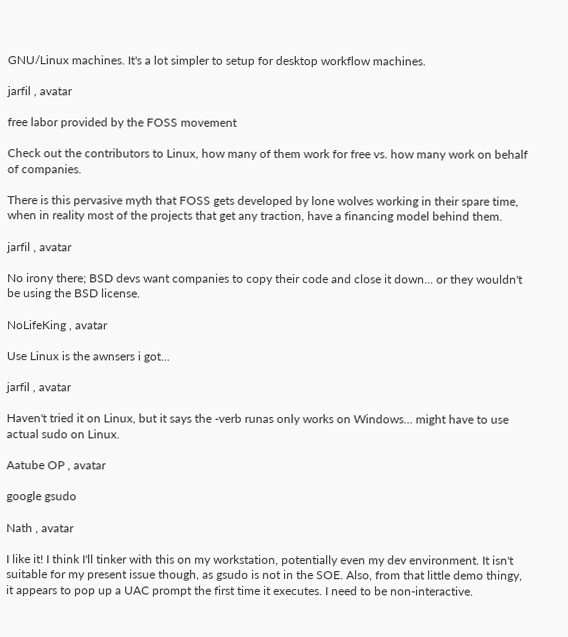GNU/Linux machines. It's a lot simpler to setup for desktop workflow machines.

jarfil , avatar

free labor provided by the FOSS movement

Check out the contributors to Linux, how many of them work for free vs. how many work on behalf of companies.

There is this pervasive myth that FOSS gets developed by lone wolves working in their spare time, when in reality most of the projects that get any traction, have a financing model behind them.

jarfil , avatar

No irony there; BSD devs want companies to copy their code and close it down... or they wouldn't be using the BSD license.

NoLifeKing , avatar

Use Linux is the awnsers i got...

jarfil , avatar

Haven't tried it on Linux, but it says the -verb runas only works on Windows... might have to use actual sudo on Linux.

Aatube OP , avatar

google gsudo

Nath , avatar

I like it! I think I'll tinker with this on my workstation, potentially even my dev environment. It isn't suitable for my present issue though, as gsudo is not in the SOE. Also, from that little demo thingy, it appears to pop up a UAC prompt the first time it executes. I need to be non-interactive.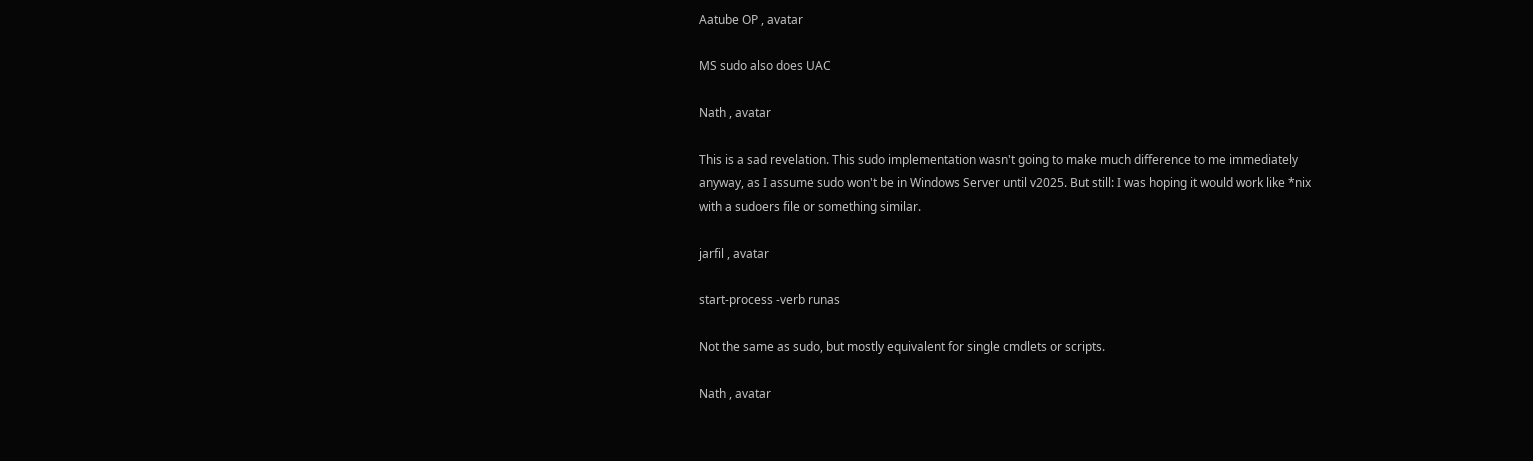Aatube OP , avatar

MS sudo also does UAC

Nath , avatar

This is a sad revelation. This sudo implementation wasn't going to make much difference to me immediately anyway, as I assume sudo won't be in Windows Server until v2025. But still: I was hoping it would work like *nix with a sudoers file or something similar.

jarfil , avatar

start-process -verb runas

Not the same as sudo, but mostly equivalent for single cmdlets or scripts.

Nath , avatar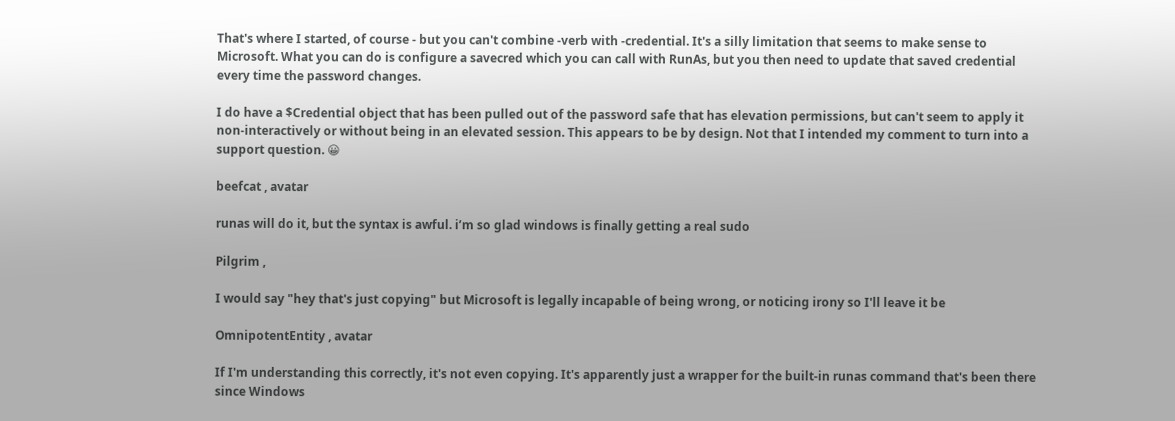That's where I started, of course - but you can't combine -verb with -credential. It's a silly limitation that seems to make sense to Microsoft. What you can do is configure a savecred which you can call with RunAs, but you then need to update that saved credential every time the password changes.

I do have a $Credential object that has been pulled out of the password safe that has elevation permissions, but can't seem to apply it non-interactively or without being in an elevated session. This appears to be by design. Not that I intended my comment to turn into a support question. 😀

beefcat , avatar

runas will do it, but the syntax is awful. i’m so glad windows is finally getting a real sudo

Pilgrim ,

I would say "hey that's just copying" but Microsoft is legally incapable of being wrong, or noticing irony so I'll leave it be

OmnipotentEntity , avatar

If I'm understanding this correctly, it's not even copying. It's apparently just a wrapper for the built-in runas command that's been there since Windows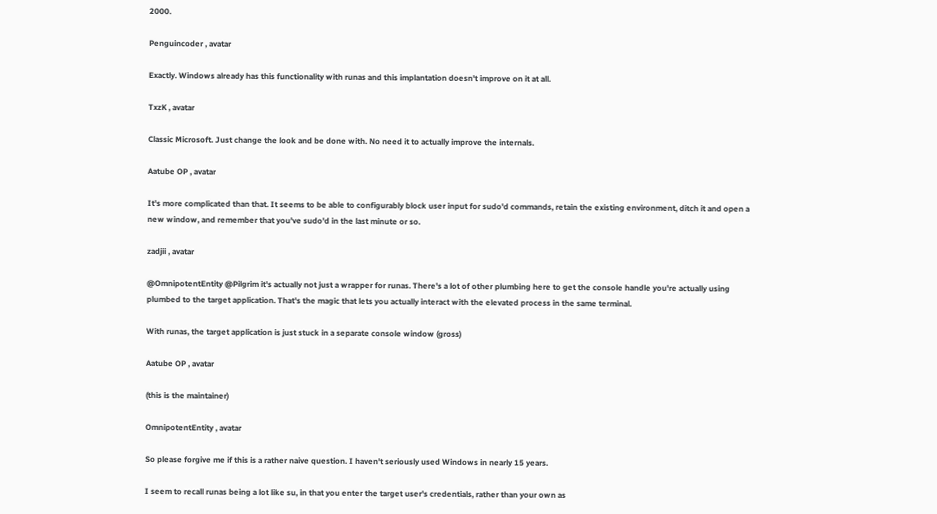2000.

Penguincoder , avatar

Exactly. Windows already has this functionality with runas and this implantation doesn't improve on it at all.

TxzK , avatar

Classic Microsoft. Just change the look and be done with. No need it to actually improve the internals.

Aatube OP , avatar

It's more complicated than that. It seems to be able to configurably block user input for sudo'd commands, retain the existing environment, ditch it and open a new window, and remember that you've sudo'd in the last minute or so.

zadjii , avatar

@OmnipotentEntity @Pilgrim it's actually not just a wrapper for runas. There's a lot of other plumbing here to get the console handle you're actually using plumbed to the target application. That's the magic that lets you actually interact with the elevated process in the same terminal.

With runas, the target application is just stuck in a separate console window (gross)

Aatube OP , avatar

(this is the maintainer)

OmnipotentEntity , avatar

So please forgive me if this is a rather naive question. I haven't seriously used Windows in nearly 15 years.

I seem to recall runas being a lot like su, in that you enter the target user's credentials, rather than your own as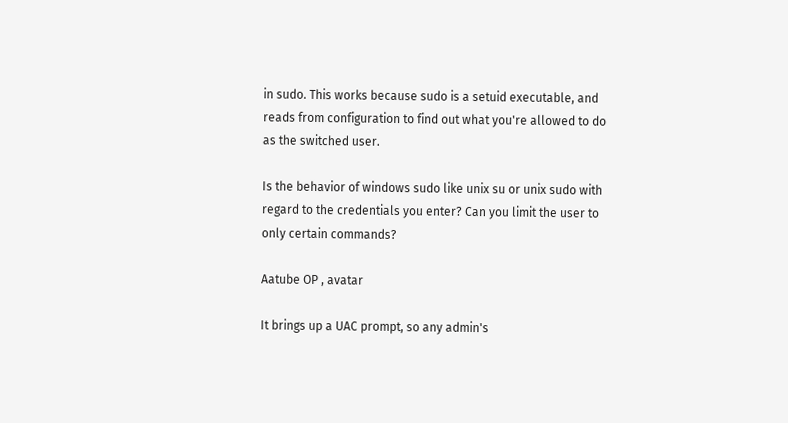in sudo. This works because sudo is a setuid executable, and reads from configuration to find out what you're allowed to do as the switched user.

Is the behavior of windows sudo like unix su or unix sudo with regard to the credentials you enter? Can you limit the user to only certain commands?

Aatube OP , avatar

It brings up a UAC prompt, so any admin's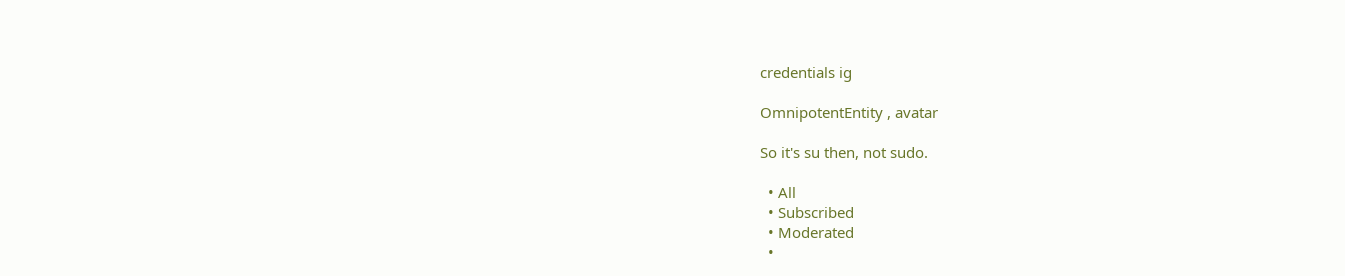credentials ig

OmnipotentEntity , avatar

So it's su then, not sudo.

  • All
  • Subscribed
  • Moderated
  •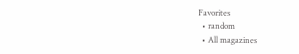Favorites
  • random
  • All magazines